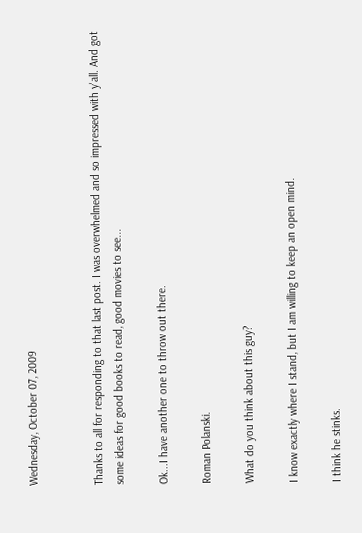Wednesday, October 07, 2009


Thanks to all for responding to that last post. I was overwhelmed and so impressed with y'all. And got some ideas for good books to read, good movies to see...

Ok...I have another one to throw out there.

Roman Polanski.

What do you think about this guy?

I know exactly where I stand, but I am willing to keep an open mind.

I think he stinks.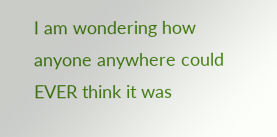I am wondering how anyone anywhere could EVER think it was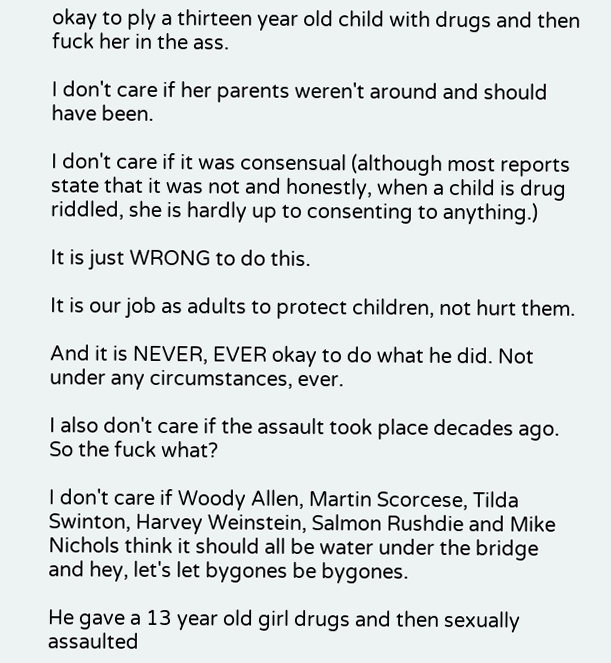okay to ply a thirteen year old child with drugs and then fuck her in the ass.

I don't care if her parents weren't around and should have been.

I don't care if it was consensual (although most reports state that it was not and honestly, when a child is drug riddled, she is hardly up to consenting to anything.)

It is just WRONG to do this.

It is our job as adults to protect children, not hurt them.

And it is NEVER, EVER okay to do what he did. Not under any circumstances, ever.

I also don't care if the assault took place decades ago. So the fuck what?

I don't care if Woody Allen, Martin Scorcese, Tilda Swinton, Harvey Weinstein, Salmon Rushdie and Mike Nichols think it should all be water under the bridge and hey, let's let bygones be bygones.

He gave a 13 year old girl drugs and then sexually assaulted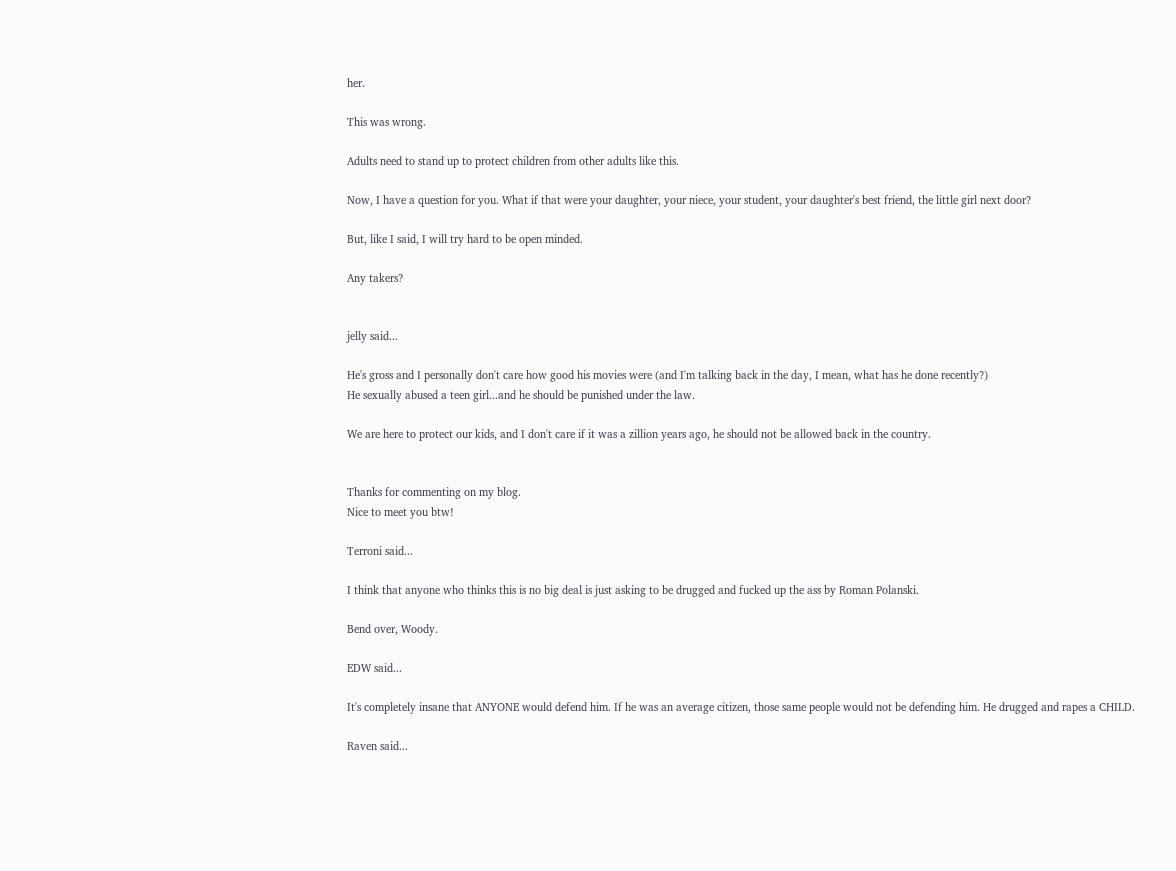her.

This was wrong.

Adults need to stand up to protect children from other adults like this.

Now, I have a question for you. What if that were your daughter, your niece, your student, your daughter's best friend, the little girl next door?

But, like I said, I will try hard to be open minded.

Any takers?


jelly said...

He's gross and I personally don't care how good his movies were (and I'm talking back in the day, I mean, what has he done recently?)
He sexually abused a teen girl...and he should be punished under the law.

We are here to protect our kids, and I don't care if it was a zillion years ago, he should not be allowed back in the country.


Thanks for commenting on my blog.
Nice to meet you btw!

Terroni said...

I think that anyone who thinks this is no big deal is just asking to be drugged and fucked up the ass by Roman Polanski.

Bend over, Woody.

EDW said...

It's completely insane that ANYONE would defend him. If he was an average citizen, those same people would not be defending him. He drugged and rapes a CHILD.

Raven said...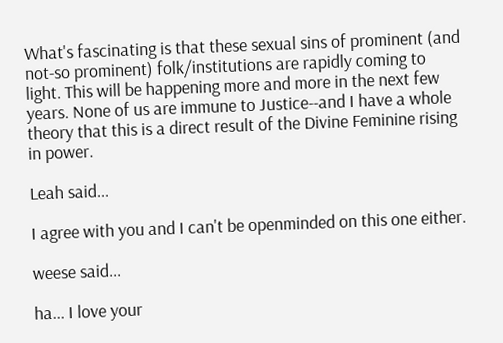What's fascinating is that these sexual sins of prominent (and not-so prominent) folk/institutions are rapidly coming to light. This will be happening more and more in the next few years. None of us are immune to Justice--and I have a whole theory that this is a direct result of the Divine Feminine rising in power.

Leah said...

I agree with you and I can't be openminded on this one either.

weese said...

ha... I love your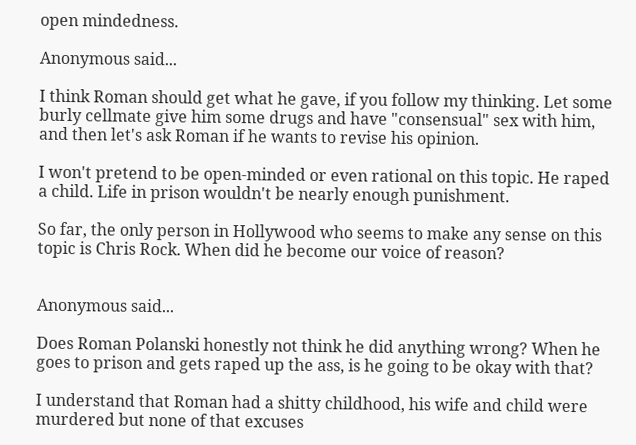open mindedness.

Anonymous said...

I think Roman should get what he gave, if you follow my thinking. Let some burly cellmate give him some drugs and have "consensual" sex with him, and then let's ask Roman if he wants to revise his opinion.

I won't pretend to be open-minded or even rational on this topic. He raped a child. Life in prison wouldn't be nearly enough punishment.

So far, the only person in Hollywood who seems to make any sense on this topic is Chris Rock. When did he become our voice of reason?


Anonymous said...

Does Roman Polanski honestly not think he did anything wrong? When he goes to prison and gets raped up the ass, is he going to be okay with that?

I understand that Roman had a shitty childhood, his wife and child were murdered but none of that excuses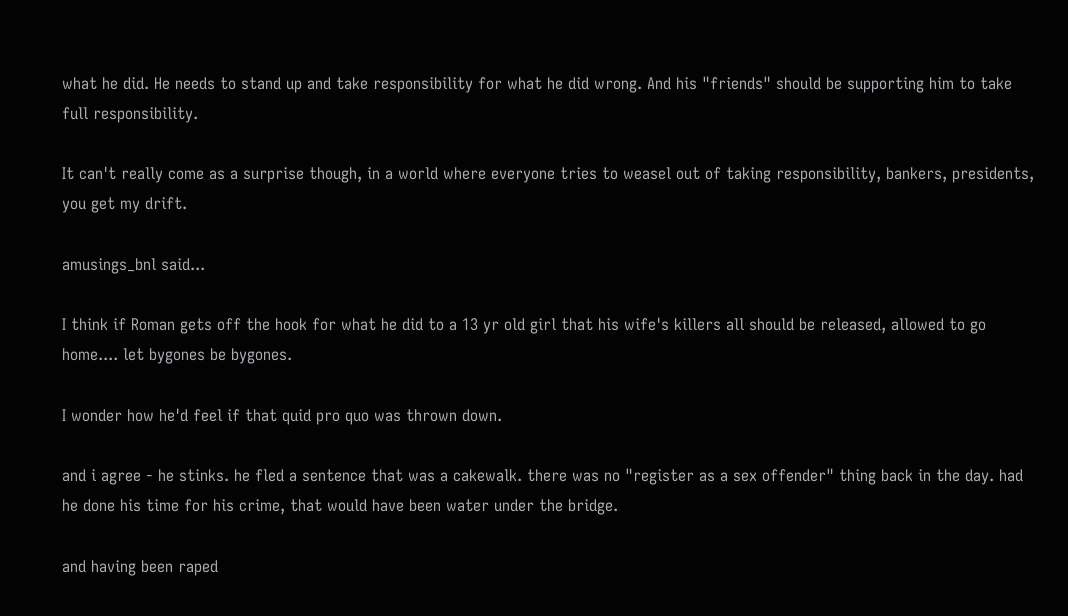what he did. He needs to stand up and take responsibility for what he did wrong. And his "friends" should be supporting him to take full responsibility.

It can't really come as a surprise though, in a world where everyone tries to weasel out of taking responsibility, bankers, presidents, you get my drift.

amusings_bnl said...

I think if Roman gets off the hook for what he did to a 13 yr old girl that his wife's killers all should be released, allowed to go home.... let bygones be bygones.

I wonder how he'd feel if that quid pro quo was thrown down.

and i agree - he stinks. he fled a sentence that was a cakewalk. there was no "register as a sex offender" thing back in the day. had he done his time for his crime, that would have been water under the bridge.

and having been raped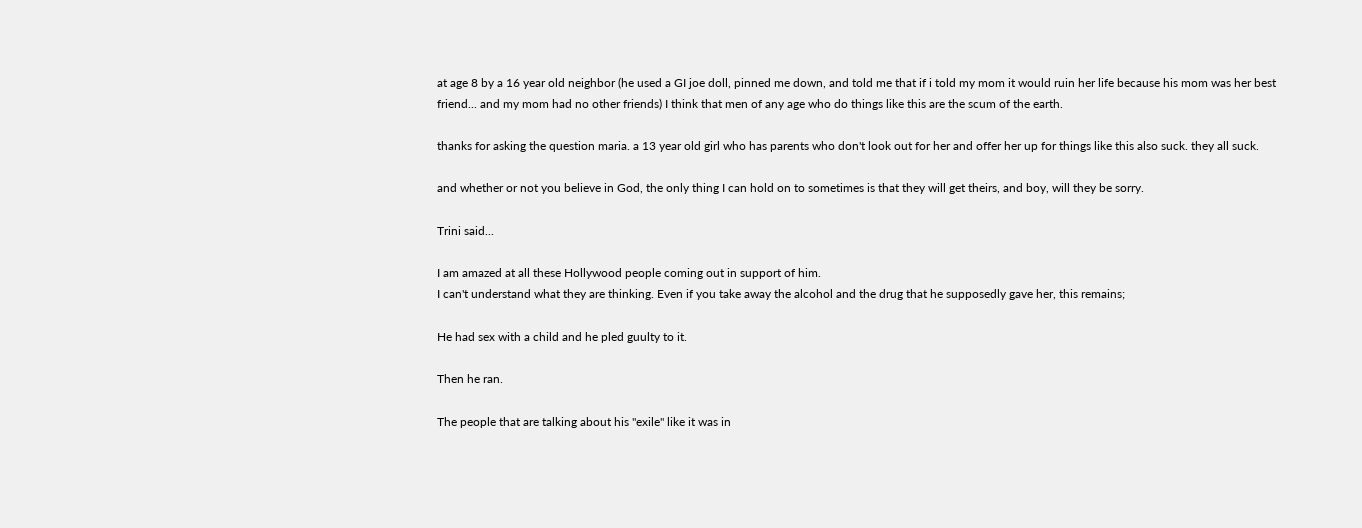at age 8 by a 16 year old neighbor (he used a GI joe doll, pinned me down, and told me that if i told my mom it would ruin her life because his mom was her best friend... and my mom had no other friends) I think that men of any age who do things like this are the scum of the earth.

thanks for asking the question maria. a 13 year old girl who has parents who don't look out for her and offer her up for things like this also suck. they all suck.

and whether or not you believe in God, the only thing I can hold on to sometimes is that they will get theirs, and boy, will they be sorry.

Trini said...

I am amazed at all these Hollywood people coming out in support of him.
I can't understand what they are thinking. Even if you take away the alcohol and the drug that he supposedly gave her, this remains;

He had sex with a child and he pled guulty to it.

Then he ran.

The people that are talking about his "exile" like it was in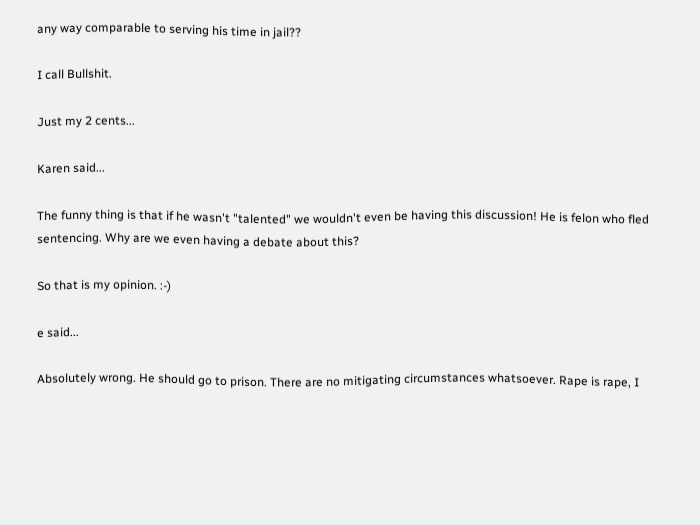any way comparable to serving his time in jail??

I call Bullshit.

Just my 2 cents...

Karen said...

The funny thing is that if he wasn't "talented" we wouldn't even be having this discussion! He is felon who fled sentencing. Why are we even having a debate about this?

So that is my opinion. :-)

e said...

Absolutely wrong. He should go to prison. There are no mitigating circumstances whatsoever. Rape is rape, I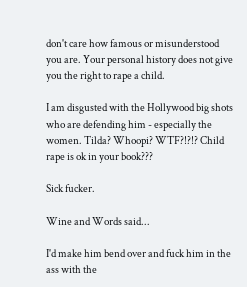don't care how famous or misunderstood you are. Your personal history does not give you the right to rape a child.

I am disgusted with the Hollywood big shots who are defending him - especially the women. Tilda? Whoopi? WTF?!?!? Child rape is ok in your book???

Sick fucker.

Wine and Words said...

I'd make him bend over and fuck him in the ass with the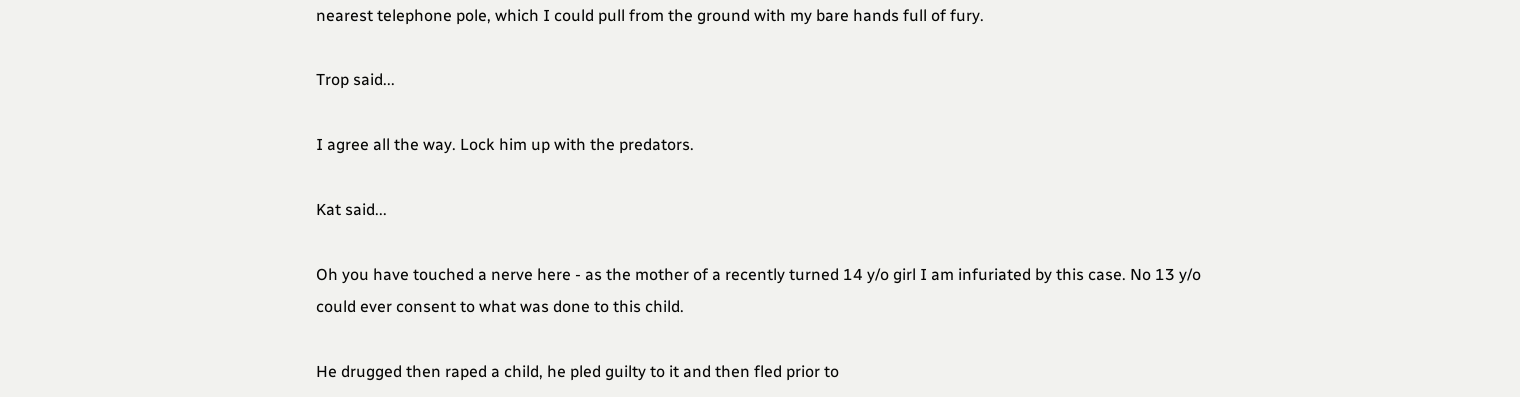nearest telephone pole, which I could pull from the ground with my bare hands full of fury.

Trop said...

I agree all the way. Lock him up with the predators.

Kat said...

Oh you have touched a nerve here - as the mother of a recently turned 14 y/o girl I am infuriated by this case. No 13 y/o could ever consent to what was done to this child.

He drugged then raped a child, he pled guilty to it and then fled prior to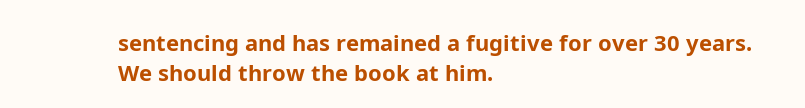sentencing and has remained a fugitive for over 30 years. We should throw the book at him.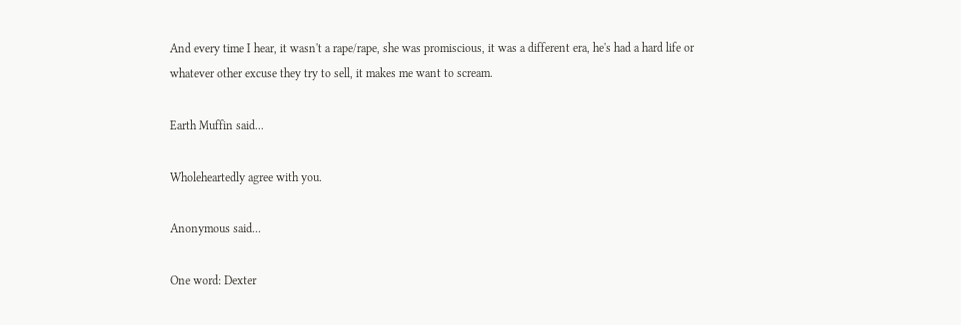And every time I hear, it wasn't a rape/rape, she was promiscious, it was a different era, he's had a hard life or whatever other excuse they try to sell, it makes me want to scream.

Earth Muffin said...

Wholeheartedly agree with you.

Anonymous said...

One word: Dexter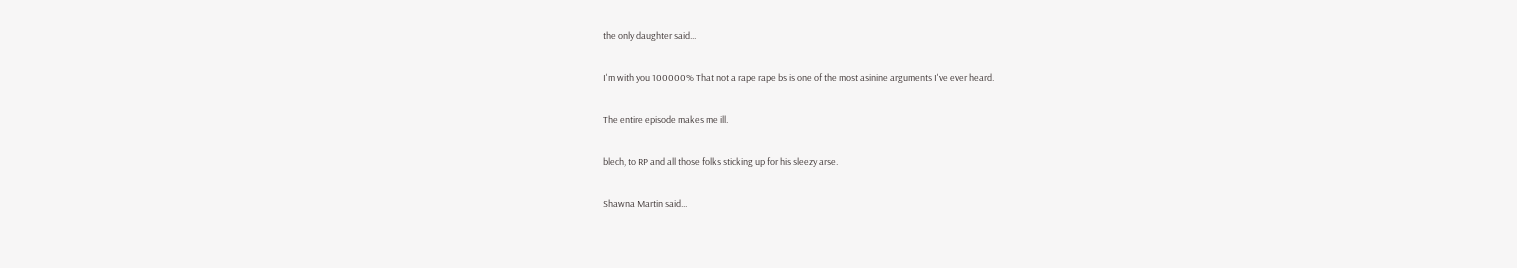the only daughter said...

I'm with you 100000% That not a rape rape bs is one of the most asinine arguments I've ever heard.

The entire episode makes me ill.

blech, to RP and all those folks sticking up for his sleezy arse.

Shawna Martin said...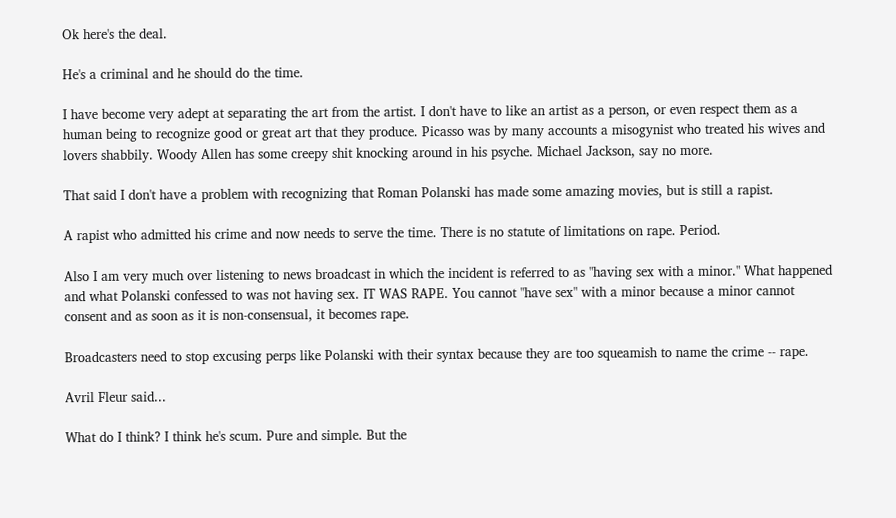Ok here's the deal.

He's a criminal and he should do the time.

I have become very adept at separating the art from the artist. I don't have to like an artist as a person, or even respect them as a human being to recognize good or great art that they produce. Picasso was by many accounts a misogynist who treated his wives and lovers shabbily. Woody Allen has some creepy shit knocking around in his psyche. Michael Jackson, say no more.

That said I don't have a problem with recognizing that Roman Polanski has made some amazing movies, but is still a rapist.

A rapist who admitted his crime and now needs to serve the time. There is no statute of limitations on rape. Period.

Also I am very much over listening to news broadcast in which the incident is referred to as "having sex with a minor." What happened and what Polanski confessed to was not having sex. IT WAS RAPE. You cannot "have sex" with a minor because a minor cannot consent and as soon as it is non-consensual, it becomes rape.

Broadcasters need to stop excusing perps like Polanski with their syntax because they are too squeamish to name the crime -- rape.

Avril Fleur said...

What do I think? I think he's scum. Pure and simple. But the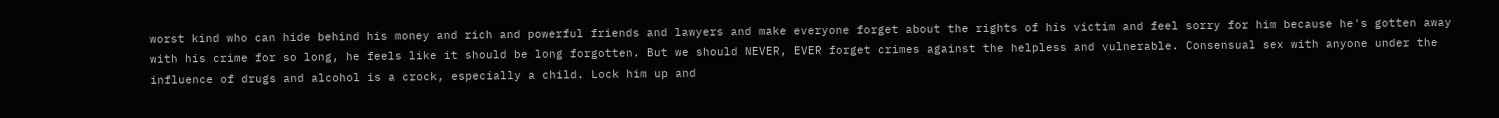worst kind who can hide behind his money and rich and powerful friends and lawyers and make everyone forget about the rights of his victim and feel sorry for him because he's gotten away with his crime for so long, he feels like it should be long forgotten. But we should NEVER, EVER forget crimes against the helpless and vulnerable. Consensual sex with anyone under the influence of drugs and alcohol is a crock, especially a child. Lock him up and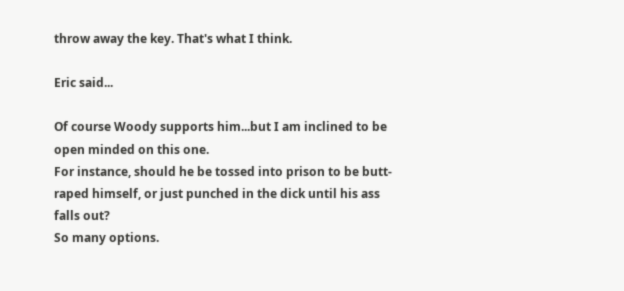throw away the key. That's what I think.

Eric said...

Of course Woody supports him...but I am inclined to be open minded on this one.
For instance, should he be tossed into prison to be butt-raped himself, or just punched in the dick until his ass falls out?
So many options.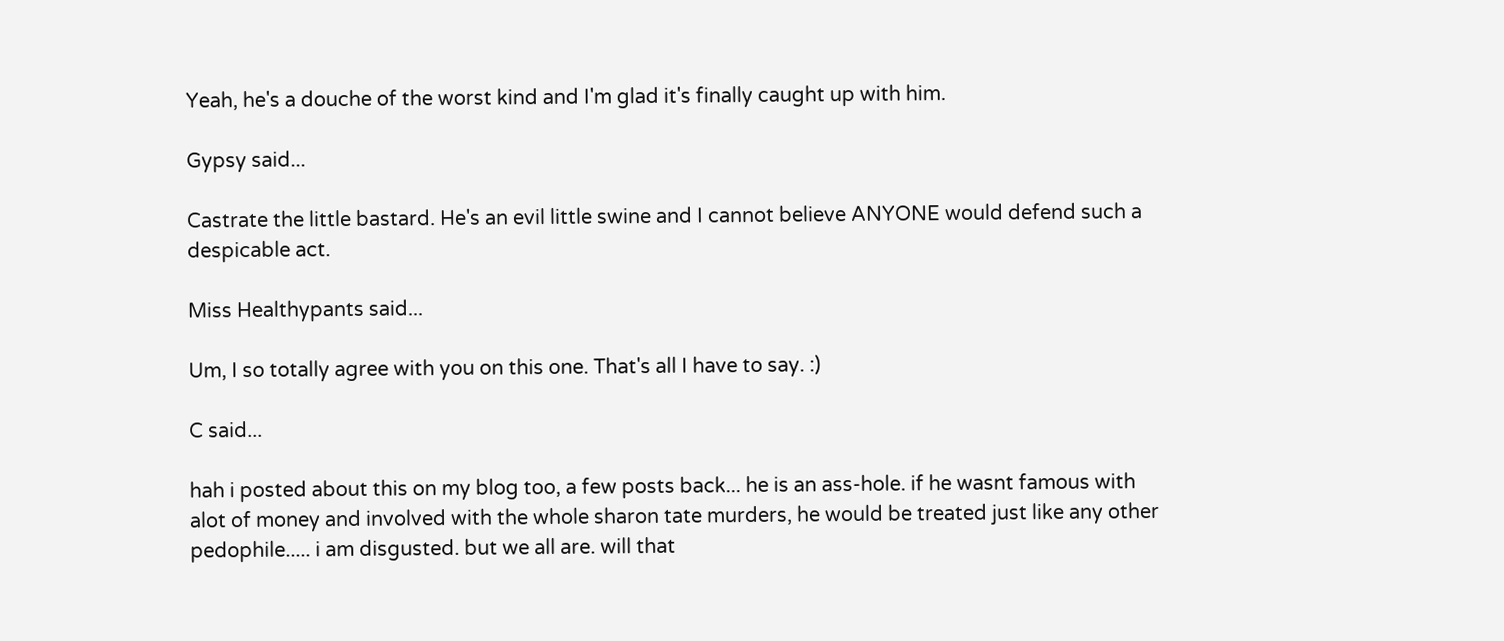Yeah, he's a douche of the worst kind and I'm glad it's finally caught up with him.

Gypsy said...

Castrate the little bastard. He's an evil little swine and I cannot believe ANYONE would defend such a despicable act.

Miss Healthypants said...

Um, I so totally agree with you on this one. That's all I have to say. :)

C said...

hah i posted about this on my blog too, a few posts back... he is an ass-hole. if he wasnt famous with alot of money and involved with the whole sharon tate murders, he would be treated just like any other pedophile..... i am disgusted. but we all are. will that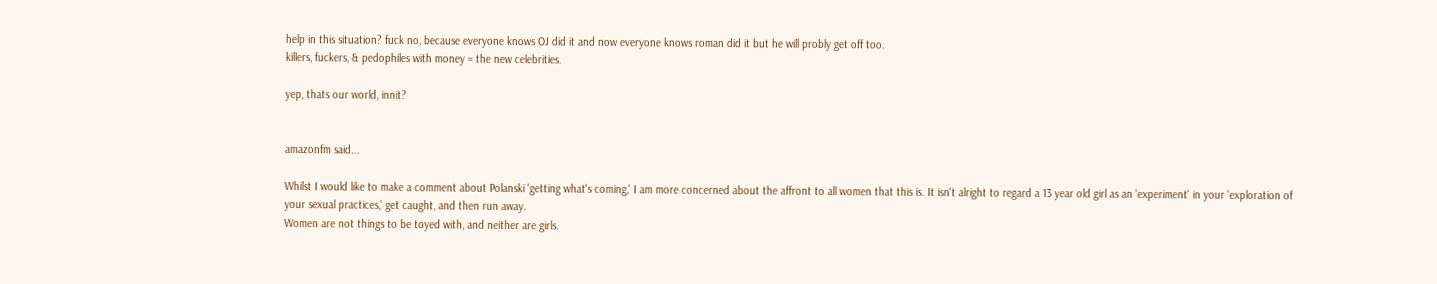help in this situation? fuck no, because everyone knows OJ did it and now everyone knows roman did it but he will probly get off too.
killers, fuckers, & pedophiles with money = the new celebrities.

yep, thats our world, innit?


amazonfm said...

Whilst I would like to make a comment about Polanski 'getting what's coming,' I am more concerned about the affront to all women that this is. It isn't alright to regard a 13 year old girl as an 'experiment' in your 'exploration of your sexual practices,' get caught, and then run away.
Women are not things to be toyed with, and neither are girls.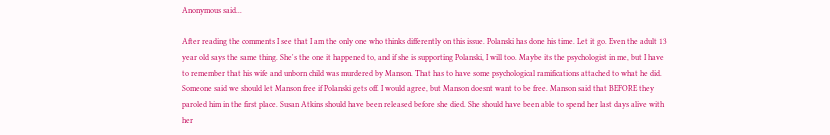Anonymous said...

After reading the comments I see that I am the only one who thinks differently on this issue. Polanski has done his time. Let it go. Even the adult 13 year old says the same thing. She's the one it happened to, and if she is supporting Polanski, I will too. Maybe its the psychologist in me, but I have to remember that his wife and unborn child was murdered by Manson. That has to have some psychological ramifications attached to what he did. Someone said we should let Manson free if Polanski gets off. I would agree, but Manson doesnt want to be free. Manson said that BEFORE they paroled him in the first place. Susan Atkins should have been released before she died. She should have been able to spend her last days alive with her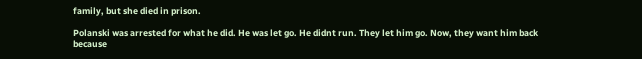family, but she died in prison.

Polanski was arrested for what he did. He was let go. He didnt run. They let him go. Now, they want him back because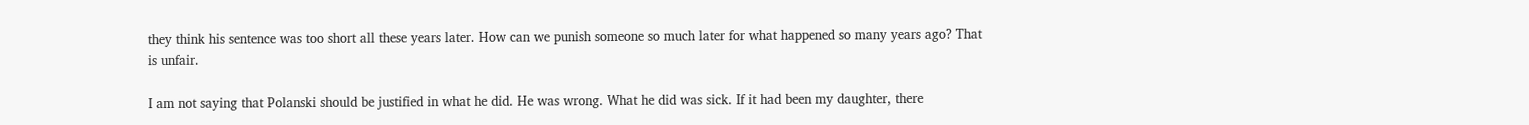they think his sentence was too short all these years later. How can we punish someone so much later for what happened so many years ago? That is unfair.

I am not saying that Polanski should be justified in what he did. He was wrong. What he did was sick. If it had been my daughter, there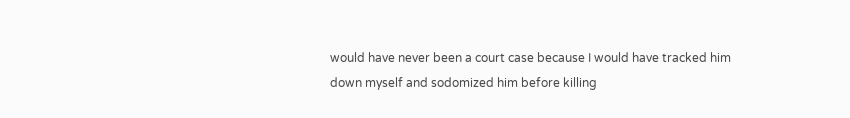would have never been a court case because I would have tracked him down myself and sodomized him before killing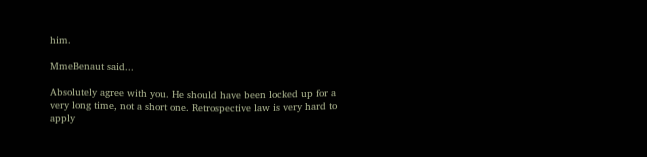him.

MmeBenaut said...

Absolutely agree with you. He should have been locked up for a very long time, not a short one. Retrospective law is very hard to apply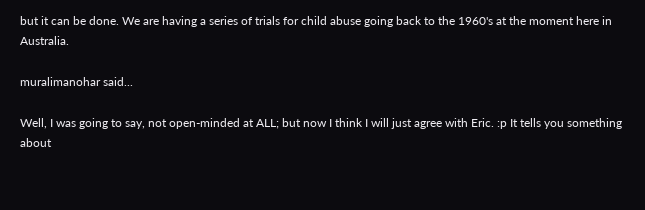but it can be done. We are having a series of trials for child abuse going back to the 1960's at the moment here in Australia.

muralimanohar said...

Well, I was going to say, not open-minded at ALL; but now I think I will just agree with Eric. :p It tells you something about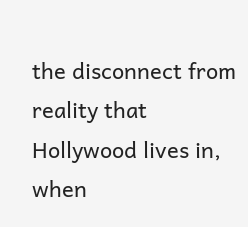the disconnect from reality that Hollywood lives in, when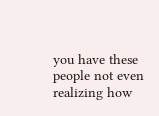you have these people not even realizing how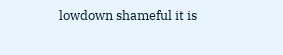lowdown shameful it is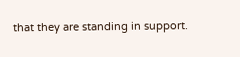that they are standing in support.